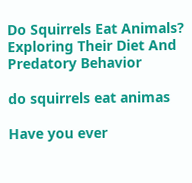Do Squirrels Eat Animals? Exploring Their Diet And Predatory Behavior

do squirrels eat animas

Have you ever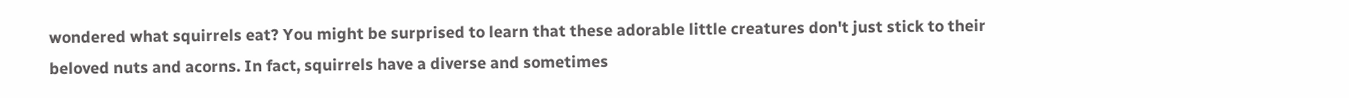wondered what squirrels eat? You might be surprised to learn that these adorable little creatures don't just stick to their beloved nuts and acorns. In fact, squirrels have a diverse and sometimes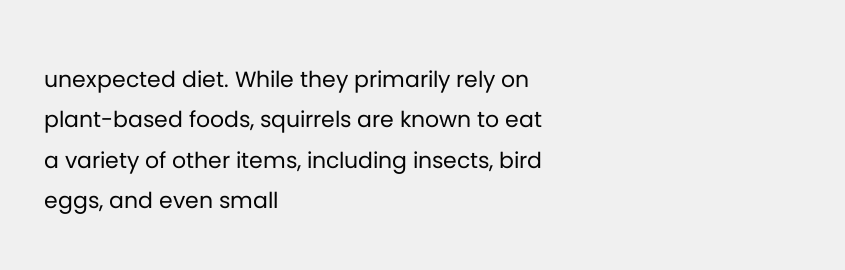unexpected diet. While they primarily rely on plant-based foods, squirrels are known to eat a variety of other items, including insects, bird eggs, and even small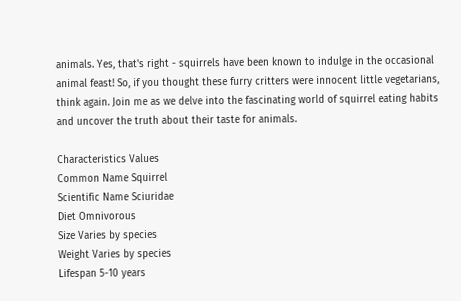animals. Yes, that's right - squirrels have been known to indulge in the occasional animal feast! So, if you thought these furry critters were innocent little vegetarians, think again. Join me as we delve into the fascinating world of squirrel eating habits and uncover the truth about their taste for animals.

Characteristics Values
Common Name Squirrel
Scientific Name Sciuridae
Diet Omnivorous
Size Varies by species
Weight Varies by species
Lifespan 5-10 years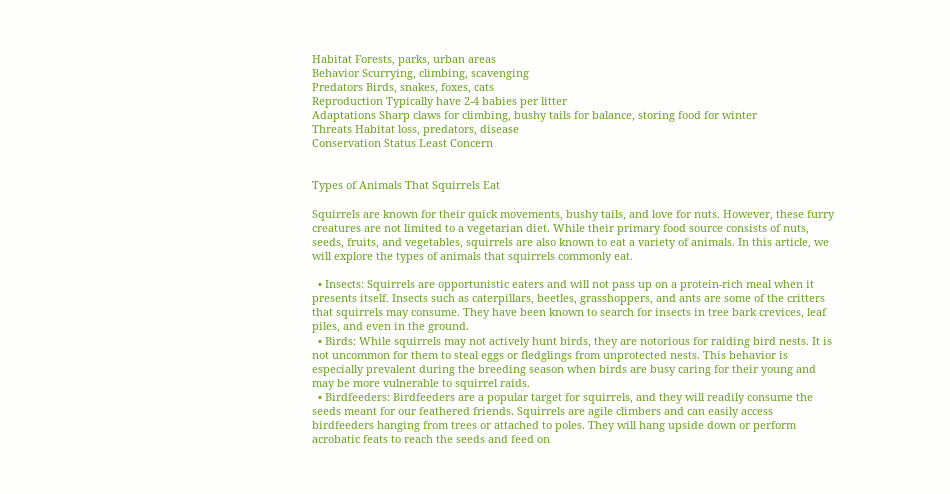Habitat Forests, parks, urban areas
Behavior Scurrying, climbing, scavenging
Predators Birds, snakes, foxes, cats
Reproduction Typically have 2-4 babies per litter
Adaptations Sharp claws for climbing, bushy tails for balance, storing food for winter
Threats Habitat loss, predators, disease
Conservation Status Least Concern


Types of Animals That Squirrels Eat

Squirrels are known for their quick movements, bushy tails, and love for nuts. However, these furry creatures are not limited to a vegetarian diet. While their primary food source consists of nuts, seeds, fruits, and vegetables, squirrels are also known to eat a variety of animals. In this article, we will explore the types of animals that squirrels commonly eat.

  • Insects: Squirrels are opportunistic eaters and will not pass up on a protein-rich meal when it presents itself. Insects such as caterpillars, beetles, grasshoppers, and ants are some of the critters that squirrels may consume. They have been known to search for insects in tree bark crevices, leaf piles, and even in the ground.
  • Birds: While squirrels may not actively hunt birds, they are notorious for raiding bird nests. It is not uncommon for them to steal eggs or fledglings from unprotected nests. This behavior is especially prevalent during the breeding season when birds are busy caring for their young and may be more vulnerable to squirrel raids.
  • Birdfeeders: Birdfeeders are a popular target for squirrels, and they will readily consume the seeds meant for our feathered friends. Squirrels are agile climbers and can easily access birdfeeders hanging from trees or attached to poles. They will hang upside down or perform acrobatic feats to reach the seeds and feed on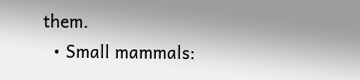them.
  • Small mammals: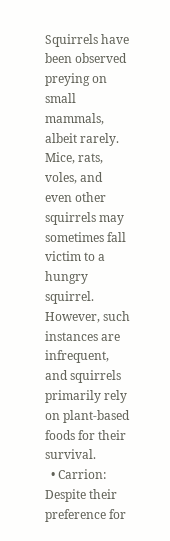Squirrels have been observed preying on small mammals, albeit rarely. Mice, rats, voles, and even other squirrels may sometimes fall victim to a hungry squirrel. However, such instances are infrequent, and squirrels primarily rely on plant-based foods for their survival.
  • Carrion: Despite their preference for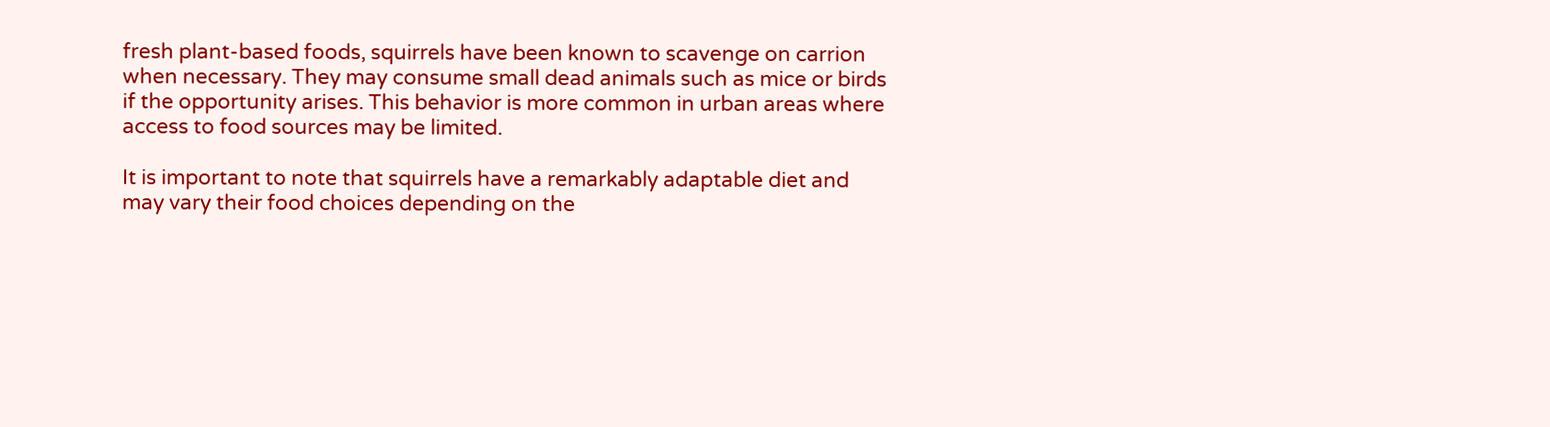fresh plant-based foods, squirrels have been known to scavenge on carrion when necessary. They may consume small dead animals such as mice or birds if the opportunity arises. This behavior is more common in urban areas where access to food sources may be limited.

It is important to note that squirrels have a remarkably adaptable diet and may vary their food choices depending on the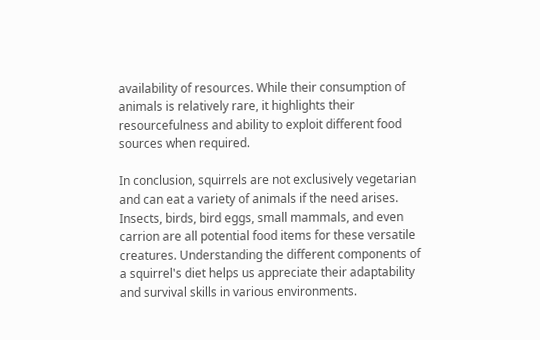availability of resources. While their consumption of animals is relatively rare, it highlights their resourcefulness and ability to exploit different food sources when required.

In conclusion, squirrels are not exclusively vegetarian and can eat a variety of animals if the need arises. Insects, birds, bird eggs, small mammals, and even carrion are all potential food items for these versatile creatures. Understanding the different components of a squirrel's diet helps us appreciate their adaptability and survival skills in various environments.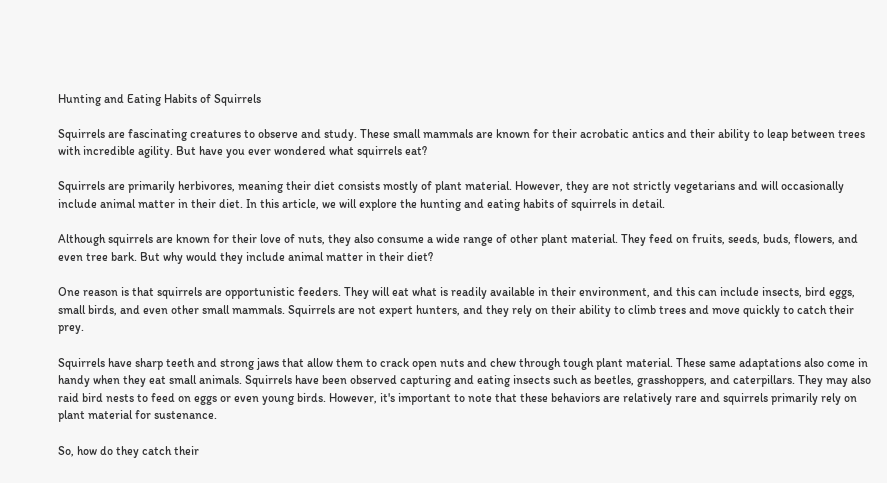Hunting and Eating Habits of Squirrels

Squirrels are fascinating creatures to observe and study. These small mammals are known for their acrobatic antics and their ability to leap between trees with incredible agility. But have you ever wondered what squirrels eat?

Squirrels are primarily herbivores, meaning their diet consists mostly of plant material. However, they are not strictly vegetarians and will occasionally include animal matter in their diet. In this article, we will explore the hunting and eating habits of squirrels in detail.

Although squirrels are known for their love of nuts, they also consume a wide range of other plant material. They feed on fruits, seeds, buds, flowers, and even tree bark. But why would they include animal matter in their diet?

One reason is that squirrels are opportunistic feeders. They will eat what is readily available in their environment, and this can include insects, bird eggs, small birds, and even other small mammals. Squirrels are not expert hunters, and they rely on their ability to climb trees and move quickly to catch their prey.

Squirrels have sharp teeth and strong jaws that allow them to crack open nuts and chew through tough plant material. These same adaptations also come in handy when they eat small animals. Squirrels have been observed capturing and eating insects such as beetles, grasshoppers, and caterpillars. They may also raid bird nests to feed on eggs or even young birds. However, it's important to note that these behaviors are relatively rare and squirrels primarily rely on plant material for sustenance.

So, how do they catch their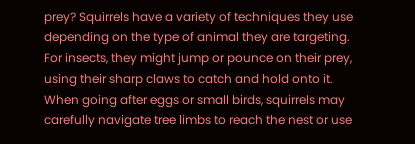prey? Squirrels have a variety of techniques they use depending on the type of animal they are targeting. For insects, they might jump or pounce on their prey, using their sharp claws to catch and hold onto it. When going after eggs or small birds, squirrels may carefully navigate tree limbs to reach the nest or use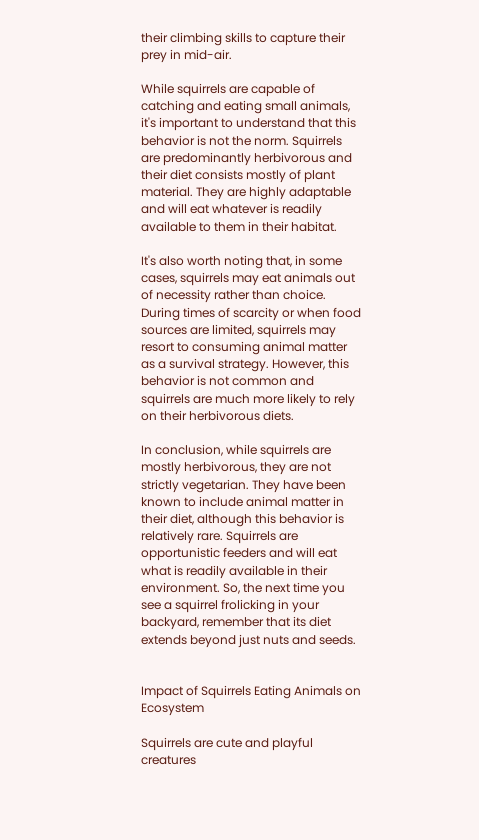their climbing skills to capture their prey in mid-air.

While squirrels are capable of catching and eating small animals, it's important to understand that this behavior is not the norm. Squirrels are predominantly herbivorous and their diet consists mostly of plant material. They are highly adaptable and will eat whatever is readily available to them in their habitat.

It's also worth noting that, in some cases, squirrels may eat animals out of necessity rather than choice. During times of scarcity or when food sources are limited, squirrels may resort to consuming animal matter as a survival strategy. However, this behavior is not common and squirrels are much more likely to rely on their herbivorous diets.

In conclusion, while squirrels are mostly herbivorous, they are not strictly vegetarian. They have been known to include animal matter in their diet, although this behavior is relatively rare. Squirrels are opportunistic feeders and will eat what is readily available in their environment. So, the next time you see a squirrel frolicking in your backyard, remember that its diet extends beyond just nuts and seeds.


Impact of Squirrels Eating Animals on Ecosystem

Squirrels are cute and playful creatures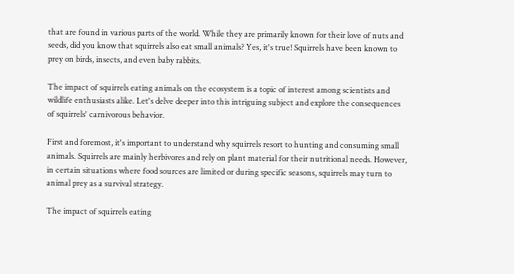that are found in various parts of the world. While they are primarily known for their love of nuts and seeds, did you know that squirrels also eat small animals? Yes, it's true! Squirrels have been known to prey on birds, insects, and even baby rabbits.

The impact of squirrels eating animals on the ecosystem is a topic of interest among scientists and wildlife enthusiasts alike. Let's delve deeper into this intriguing subject and explore the consequences of squirrels' carnivorous behavior.

First and foremost, it's important to understand why squirrels resort to hunting and consuming small animals. Squirrels are mainly herbivores and rely on plant material for their nutritional needs. However, in certain situations where food sources are limited or during specific seasons, squirrels may turn to animal prey as a survival strategy.

The impact of squirrels eating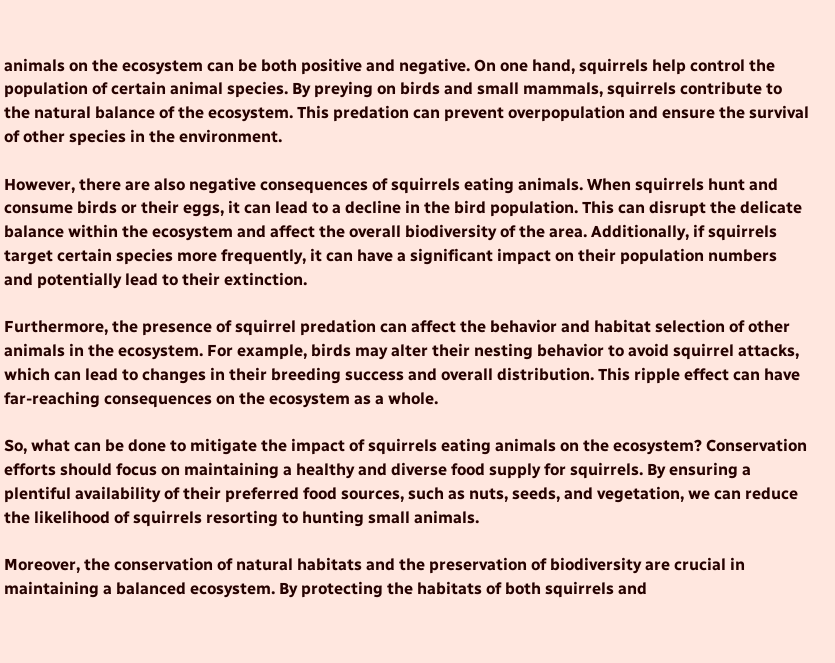animals on the ecosystem can be both positive and negative. On one hand, squirrels help control the population of certain animal species. By preying on birds and small mammals, squirrels contribute to the natural balance of the ecosystem. This predation can prevent overpopulation and ensure the survival of other species in the environment.

However, there are also negative consequences of squirrels eating animals. When squirrels hunt and consume birds or their eggs, it can lead to a decline in the bird population. This can disrupt the delicate balance within the ecosystem and affect the overall biodiversity of the area. Additionally, if squirrels target certain species more frequently, it can have a significant impact on their population numbers and potentially lead to their extinction.

Furthermore, the presence of squirrel predation can affect the behavior and habitat selection of other animals in the ecosystem. For example, birds may alter their nesting behavior to avoid squirrel attacks, which can lead to changes in their breeding success and overall distribution. This ripple effect can have far-reaching consequences on the ecosystem as a whole.

So, what can be done to mitigate the impact of squirrels eating animals on the ecosystem? Conservation efforts should focus on maintaining a healthy and diverse food supply for squirrels. By ensuring a plentiful availability of their preferred food sources, such as nuts, seeds, and vegetation, we can reduce the likelihood of squirrels resorting to hunting small animals.

Moreover, the conservation of natural habitats and the preservation of biodiversity are crucial in maintaining a balanced ecosystem. By protecting the habitats of both squirrels and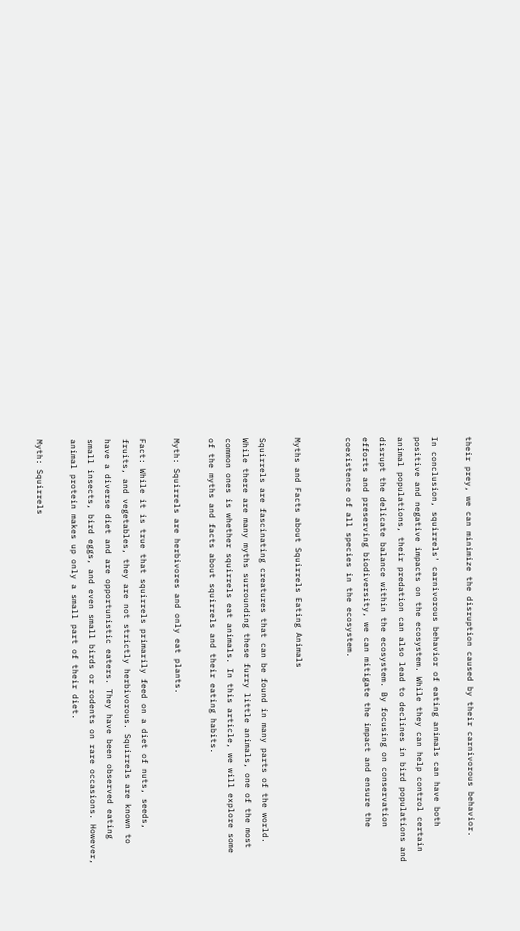their prey, we can minimize the disruption caused by their carnivorous behavior.

In conclusion, squirrels' carnivorous behavior of eating animals can have both positive and negative impacts on the ecosystem. While they can help control certain animal populations, their predation can also lead to declines in bird populations and disrupt the delicate balance within the ecosystem. By focusing on conservation efforts and preserving biodiversity, we can mitigate the impact and ensure the coexistence of all species in the ecosystem.


Myths and Facts about Squirrels Eating Animals

Squirrels are fascinating creatures that can be found in many parts of the world. While there are many myths surrounding these furry little animals, one of the most common ones is whether squirrels eat animals. In this article, we will explore some of the myths and facts about squirrels and their eating habits.

Myth: Squirrels are herbivores and only eat plants.

Fact: While it is true that squirrels primarily feed on a diet of nuts, seeds, fruits, and vegetables, they are not strictly herbivorous. Squirrels are known to have a diverse diet and are opportunistic eaters. They have been observed eating small insects, bird eggs, and even small birds or rodents on rare occasions. However, animal protein makes up only a small part of their diet.

Myth: Squirrels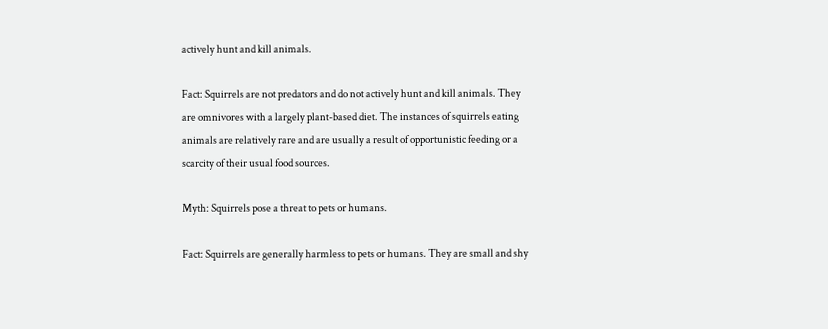actively hunt and kill animals.

Fact: Squirrels are not predators and do not actively hunt and kill animals. They are omnivores with a largely plant-based diet. The instances of squirrels eating animals are relatively rare and are usually a result of opportunistic feeding or a scarcity of their usual food sources.

Myth: Squirrels pose a threat to pets or humans.

Fact: Squirrels are generally harmless to pets or humans. They are small and shy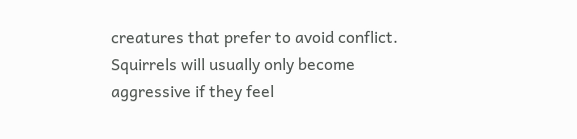creatures that prefer to avoid conflict. Squirrels will usually only become aggressive if they feel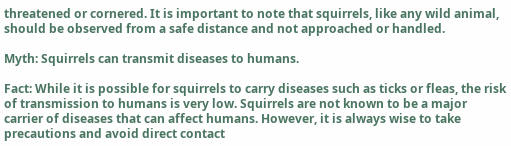threatened or cornered. It is important to note that squirrels, like any wild animal, should be observed from a safe distance and not approached or handled.

Myth: Squirrels can transmit diseases to humans.

Fact: While it is possible for squirrels to carry diseases such as ticks or fleas, the risk of transmission to humans is very low. Squirrels are not known to be a major carrier of diseases that can affect humans. However, it is always wise to take precautions and avoid direct contact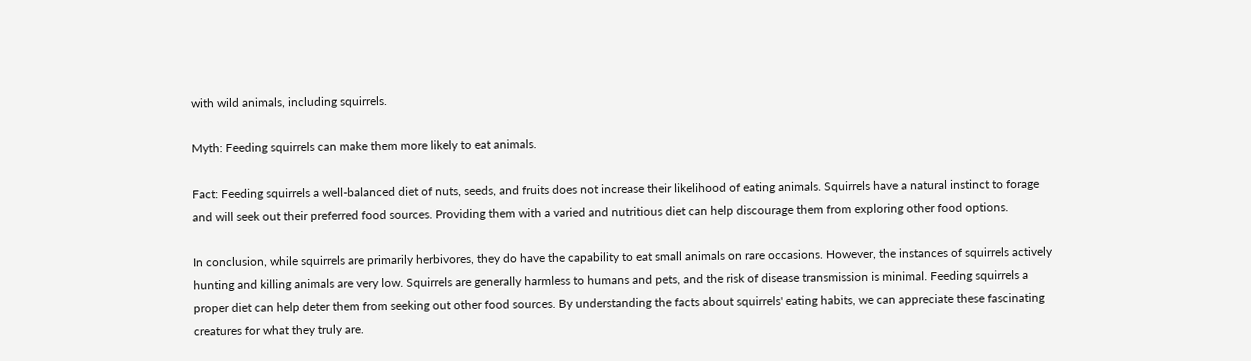with wild animals, including squirrels.

Myth: Feeding squirrels can make them more likely to eat animals.

Fact: Feeding squirrels a well-balanced diet of nuts, seeds, and fruits does not increase their likelihood of eating animals. Squirrels have a natural instinct to forage and will seek out their preferred food sources. Providing them with a varied and nutritious diet can help discourage them from exploring other food options.

In conclusion, while squirrels are primarily herbivores, they do have the capability to eat small animals on rare occasions. However, the instances of squirrels actively hunting and killing animals are very low. Squirrels are generally harmless to humans and pets, and the risk of disease transmission is minimal. Feeding squirrels a proper diet can help deter them from seeking out other food sources. By understanding the facts about squirrels' eating habits, we can appreciate these fascinating creatures for what they truly are.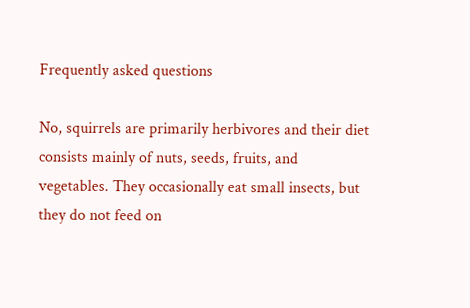Frequently asked questions

No, squirrels are primarily herbivores and their diet consists mainly of nuts, seeds, fruits, and vegetables. They occasionally eat small insects, but they do not feed on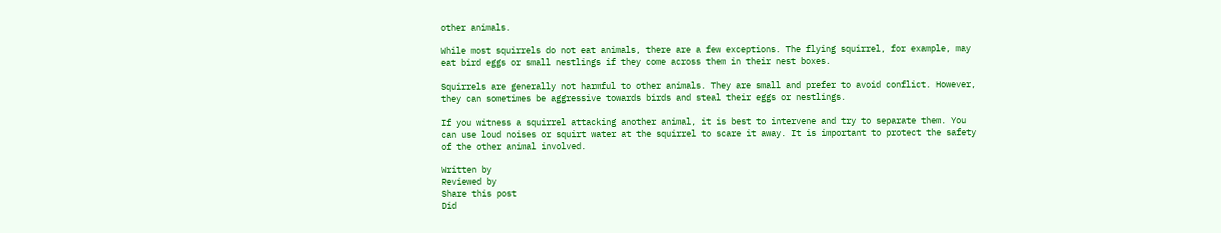other animals.

While most squirrels do not eat animals, there are a few exceptions. The flying squirrel, for example, may eat bird eggs or small nestlings if they come across them in their nest boxes.

Squirrels are generally not harmful to other animals. They are small and prefer to avoid conflict. However, they can sometimes be aggressive towards birds and steal their eggs or nestlings.

If you witness a squirrel attacking another animal, it is best to intervene and try to separate them. You can use loud noises or squirt water at the squirrel to scare it away. It is important to protect the safety of the other animal involved.

Written by
Reviewed by
Share this post
Did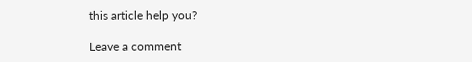this article help you?

Leave a comment